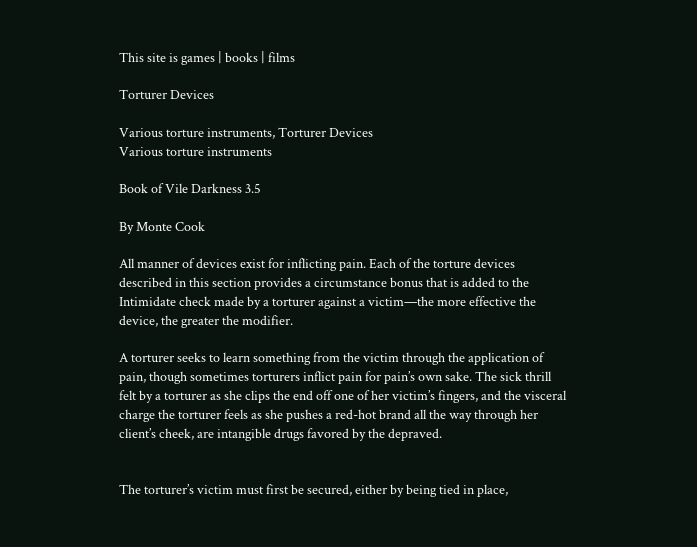This site is games | books | films

Torturer Devices

Various torture instruments, Torturer Devices
Various torture instruments

Book of Vile Darkness 3.5

By Monte Cook

All manner of devices exist for inflicting pain. Each of the torture devices described in this section provides a circumstance bonus that is added to the Intimidate check made by a torturer against a victim—the more effective the device, the greater the modifier.

A torturer seeks to learn something from the victim through the application of pain, though sometimes torturers inflict pain for pain’s own sake. The sick thrill felt by a torturer as she clips the end off one of her victim’s fingers, and the visceral charge the torturer feels as she pushes a red-hot brand all the way through her client’s cheek, are intangible drugs favored by the depraved.


The torturer’s victim must first be secured, either by being tied in place,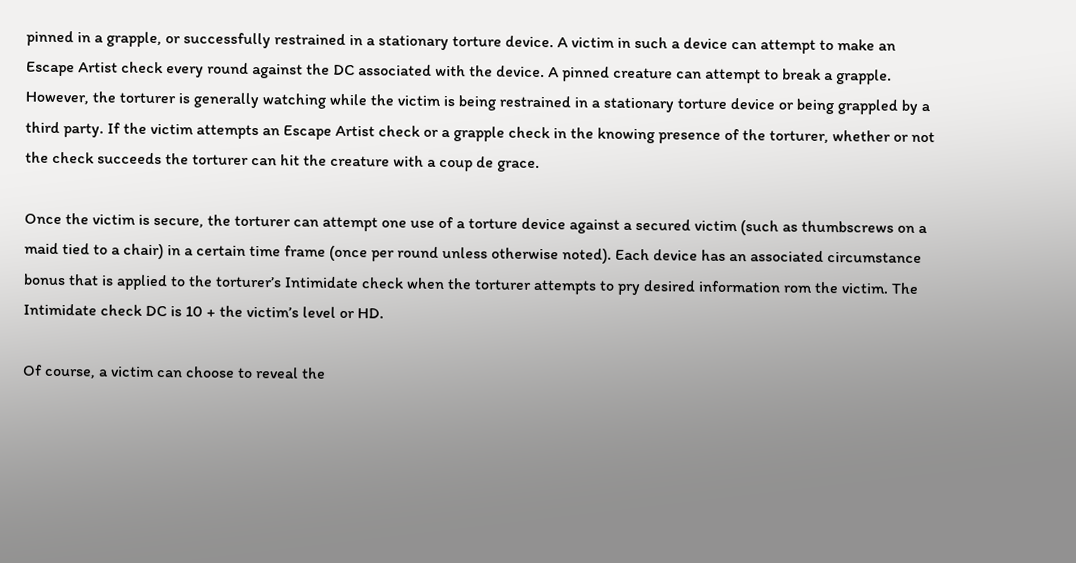pinned in a grapple, or successfully restrained in a stationary torture device. A victim in such a device can attempt to make an Escape Artist check every round against the DC associated with the device. A pinned creature can attempt to break a grapple. However, the torturer is generally watching while the victim is being restrained in a stationary torture device or being grappled by a third party. If the victim attempts an Escape Artist check or a grapple check in the knowing presence of the torturer, whether or not the check succeeds the torturer can hit the creature with a coup de grace.

Once the victim is secure, the torturer can attempt one use of a torture device against a secured victim (such as thumbscrews on a maid tied to a chair) in a certain time frame (once per round unless otherwise noted). Each device has an associated circumstance bonus that is applied to the torturer’s Intimidate check when the torturer attempts to pry desired information rom the victim. The Intimidate check DC is 10 + the victim’s level or HD.

Of course, a victim can choose to reveal the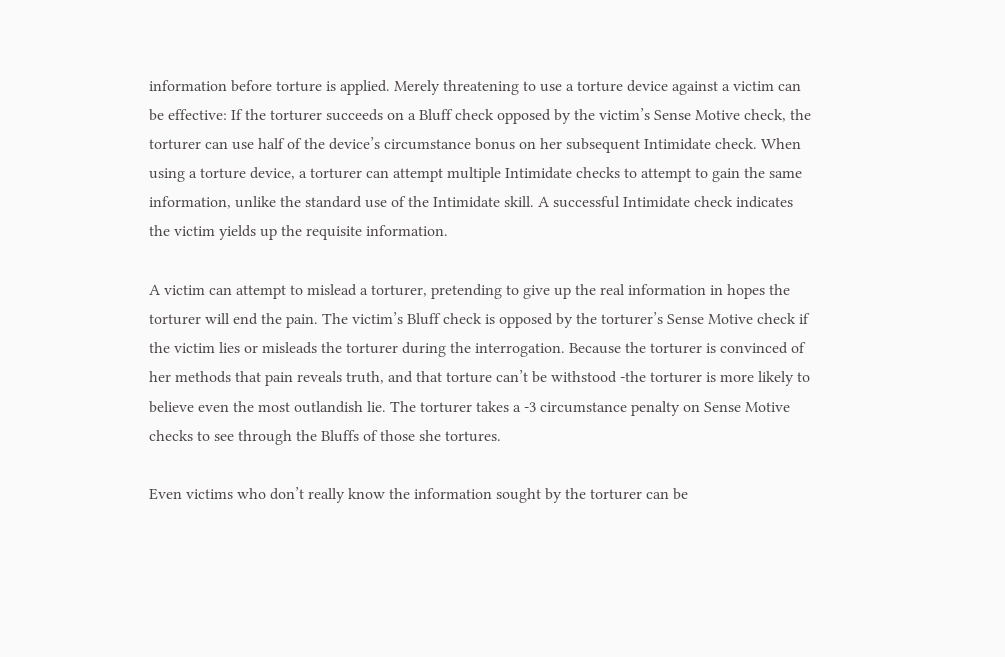information before torture is applied. Merely threatening to use a torture device against a victim can be effective: If the torturer succeeds on a Bluff check opposed by the victim’s Sense Motive check, the torturer can use half of the device’s circumstance bonus on her subsequent Intimidate check. When using a torture device, a torturer can attempt multiple Intimidate checks to attempt to gain the same information, unlike the standard use of the Intimidate skill. A successful Intimidate check indicates the victim yields up the requisite information.

A victim can attempt to mislead a torturer, pretending to give up the real information in hopes the torturer will end the pain. The victim’s Bluff check is opposed by the torturer’s Sense Motive check if the victim lies or misleads the torturer during the interrogation. Because the torturer is convinced of her methods that pain reveals truth, and that torture can’t be withstood -the torturer is more likely to believe even the most outlandish lie. The torturer takes a -3 circumstance penalty on Sense Motive checks to see through the Bluffs of those she tortures.

Even victims who don’t really know the information sought by the torturer can be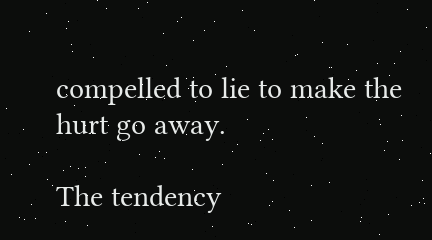compelled to lie to make the hurt go away.

The tendency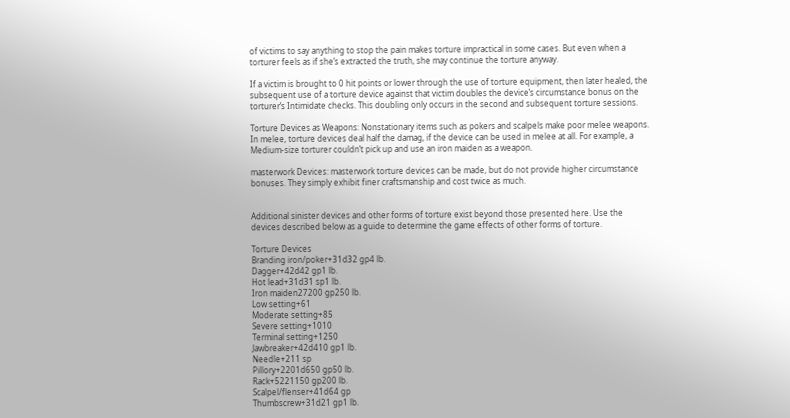of victims to say anything to stop the pain makes torture impractical in some cases. But even when a torturer feels as if she’s extracted the truth, she may continue the torture anyway.

If a victim is brought to 0 hit points or lower through the use of torture equipment, then later healed, the subsequent use of a torture device against that victim doubles the device’s circumstance bonus on the torturer’s Intimidate checks. This doubling only occurs in the second and subsequent torture sessions.

Torture Devices as Weapons: Nonstationary items such as pokers and scalpels make poor melee weapons. In melee, torture devices deal half the damag, if the device can be used in melee at all. For example, a Medium-size torturer couldn’t pick up and use an iron maiden as a weapon.

masterwork Devices: masterwork torture devices can be made, but do not provide higher circumstance bonuses. They simply exhibit finer craftsmanship and cost twice as much.


Additional sinister devices and other forms of torture exist beyond those presented here. Use the devices described below as a guide to determine the game effects of other forms of torture.

Torture Devices
Branding iron/poker+31d32 gp4 lb.
Dagger+42d42 gp1 lb.
Hot lead+31d31 sp1 lb.
Iron maiden27200 gp250 lb.
Low setting+61
Moderate setting+85
Severe setting+1010
Terminal setting+1250
Jawbreaker+42d410 gp1 lb.
Needle+211 sp
Pillory+2201d650 gp50 lb.
Rack+5221150 gp200 lb.
Scalpel/flenser+41d64 gp
Thumbscrew+31d21 gp1 lb.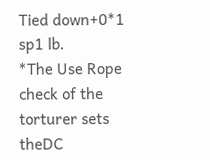Tied down+0*1 sp1 lb.
*The Use Rope check of the torturer sets theDC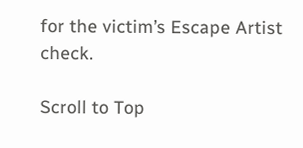for the victim’s Escape Artist check.

Scroll to Top